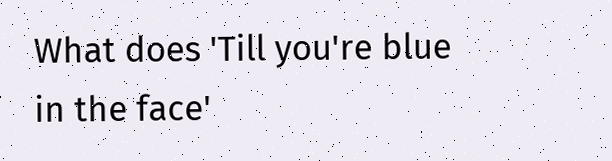What does 'Till you're blue in the face'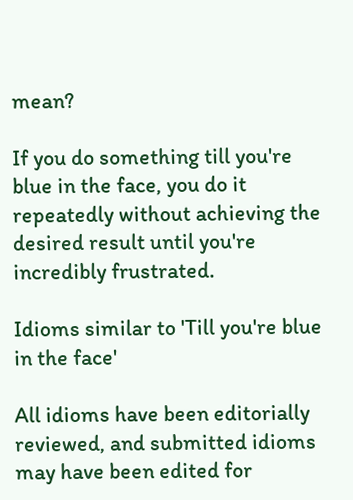mean?

If you do something till you're blue in the face, you do it repeatedly without achieving the desired result until you're incredibly frustrated.

Idioms similar to 'Till you're blue in the face'

All idioms have been editorially reviewed, and submitted idioms may have been edited for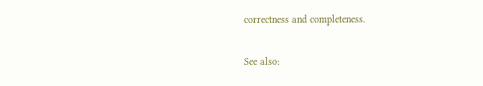correctness and completeness.

See also: